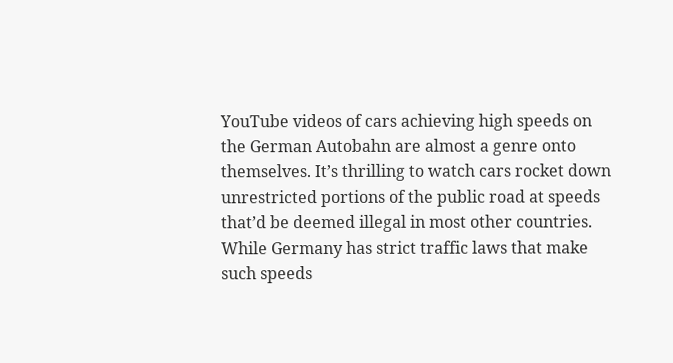YouTube videos of cars achieving high speeds on the German Autobahn are almost a genre onto themselves. It’s thrilling to watch cars rocket down unrestricted portions of the public road at speeds that’d be deemed illegal in most other countries. While Germany has strict traffic laws that make such speeds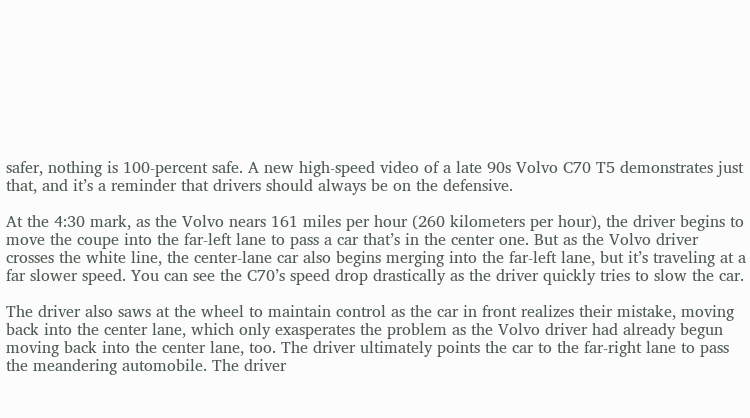safer, nothing is 100-percent safe. A new high-speed video of a late 90s Volvo C70 T5 demonstrates just that, and it’s a reminder that drivers should always be on the defensive.

At the 4:30 mark, as the Volvo nears 161 miles per hour (260 kilometers per hour), the driver begins to move the coupe into the far-left lane to pass a car that’s in the center one. But as the Volvo driver crosses the white line, the center-lane car also begins merging into the far-left lane, but it’s traveling at a far slower speed. You can see the C70’s speed drop drastically as the driver quickly tries to slow the car.

The driver also saws at the wheel to maintain control as the car in front realizes their mistake, moving back into the center lane, which only exasperates the problem as the Volvo driver had already begun moving back into the center lane, too. The driver ultimately points the car to the far-right lane to pass the meandering automobile. The driver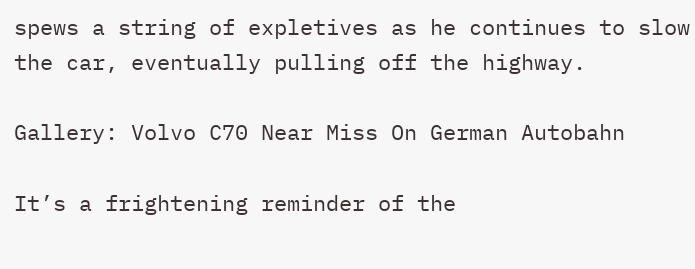spews a string of expletives as he continues to slow the car, eventually pulling off the highway.

Gallery: Volvo C70 Near Miss On German Autobahn

It’s a frightening reminder of the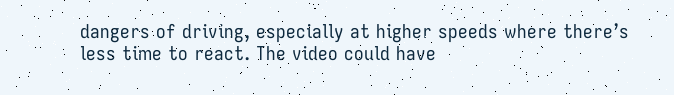dangers of driving, especially at higher speeds where there’s less time to react. The video could have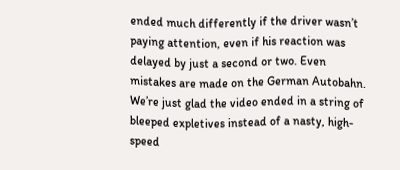ended much differently if the driver wasn’t paying attention, even if his reaction was delayed by just a second or two. Even mistakes are made on the German Autobahn. We’re just glad the video ended in a string of bleeped expletives instead of a nasty, high-speed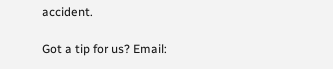accident.

Got a tip for us? Email: